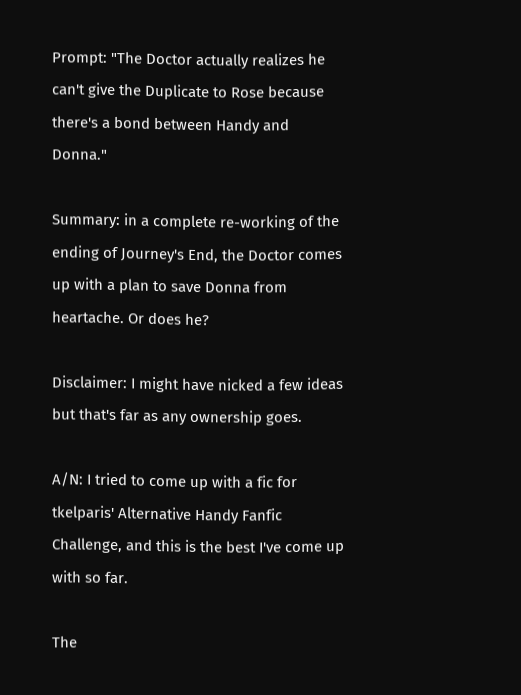Prompt: "The Doctor actually realizes he can't give the Duplicate to Rose because there's a bond between Handy and Donna."

Summary: in a complete re-working of the ending of Journey's End, the Doctor comes up with a plan to save Donna from heartache. Or does he?

Disclaimer: I might have nicked a few ideas but that's far as any ownership goes.

A/N: I tried to come up with a fic for tkelparis' Alternative Handy Fanfic Challenge, and this is the best I've come up with so far.

The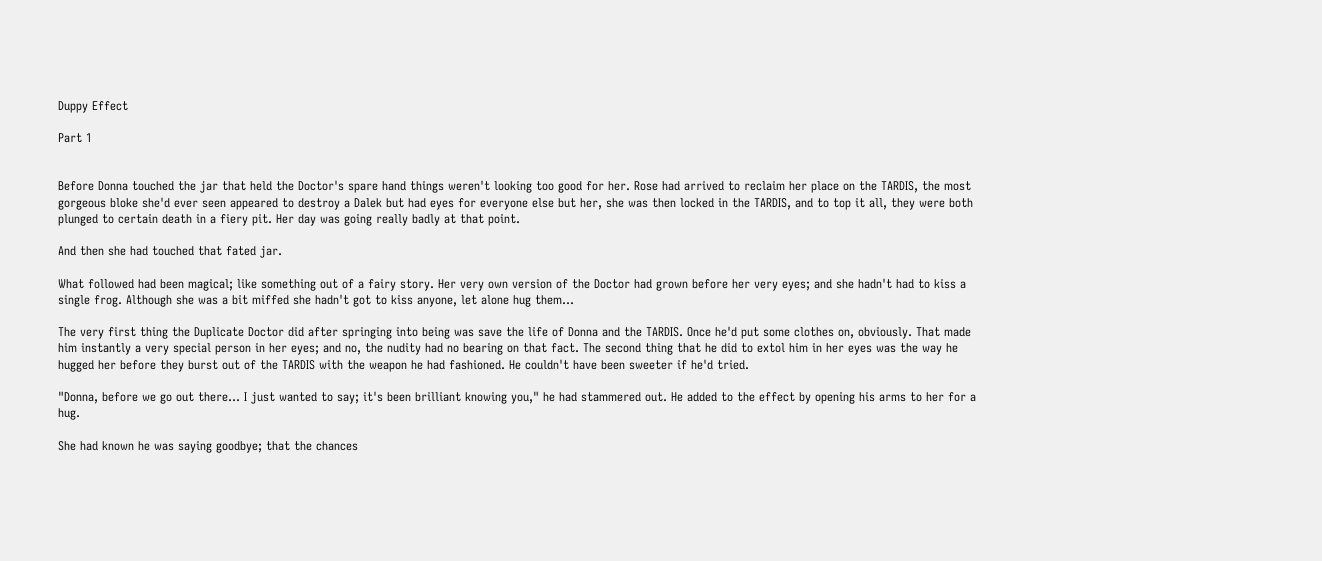Duppy Effect

Part 1


Before Donna touched the jar that held the Doctor's spare hand things weren't looking too good for her. Rose had arrived to reclaim her place on the TARDIS, the most gorgeous bloke she'd ever seen appeared to destroy a Dalek but had eyes for everyone else but her, she was then locked in the TARDIS, and to top it all, they were both plunged to certain death in a fiery pit. Her day was going really badly at that point.

And then she had touched that fated jar.

What followed had been magical; like something out of a fairy story. Her very own version of the Doctor had grown before her very eyes; and she hadn't had to kiss a single frog. Although she was a bit miffed she hadn't got to kiss anyone, let alone hug them…

The very first thing the Duplicate Doctor did after springing into being was save the life of Donna and the TARDIS. Once he'd put some clothes on, obviously. That made him instantly a very special person in her eyes; and no, the nudity had no bearing on that fact. The second thing that he did to extol him in her eyes was the way he hugged her before they burst out of the TARDIS with the weapon he had fashioned. He couldn't have been sweeter if he'd tried.

"Donna, before we go out there… I just wanted to say; it's been brilliant knowing you," he had stammered out. He added to the effect by opening his arms to her for a hug.

She had known he was saying goodbye; that the chances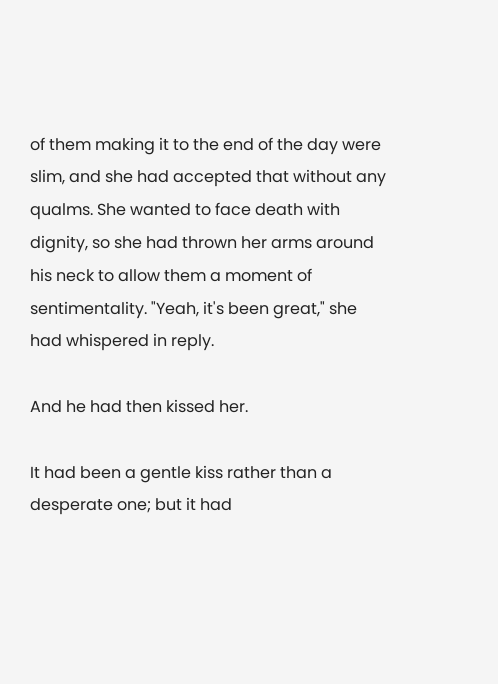of them making it to the end of the day were slim, and she had accepted that without any qualms. She wanted to face death with dignity, so she had thrown her arms around his neck to allow them a moment of sentimentality. "Yeah, it's been great," she had whispered in reply.

And he had then kissed her.

It had been a gentle kiss rather than a desperate one; but it had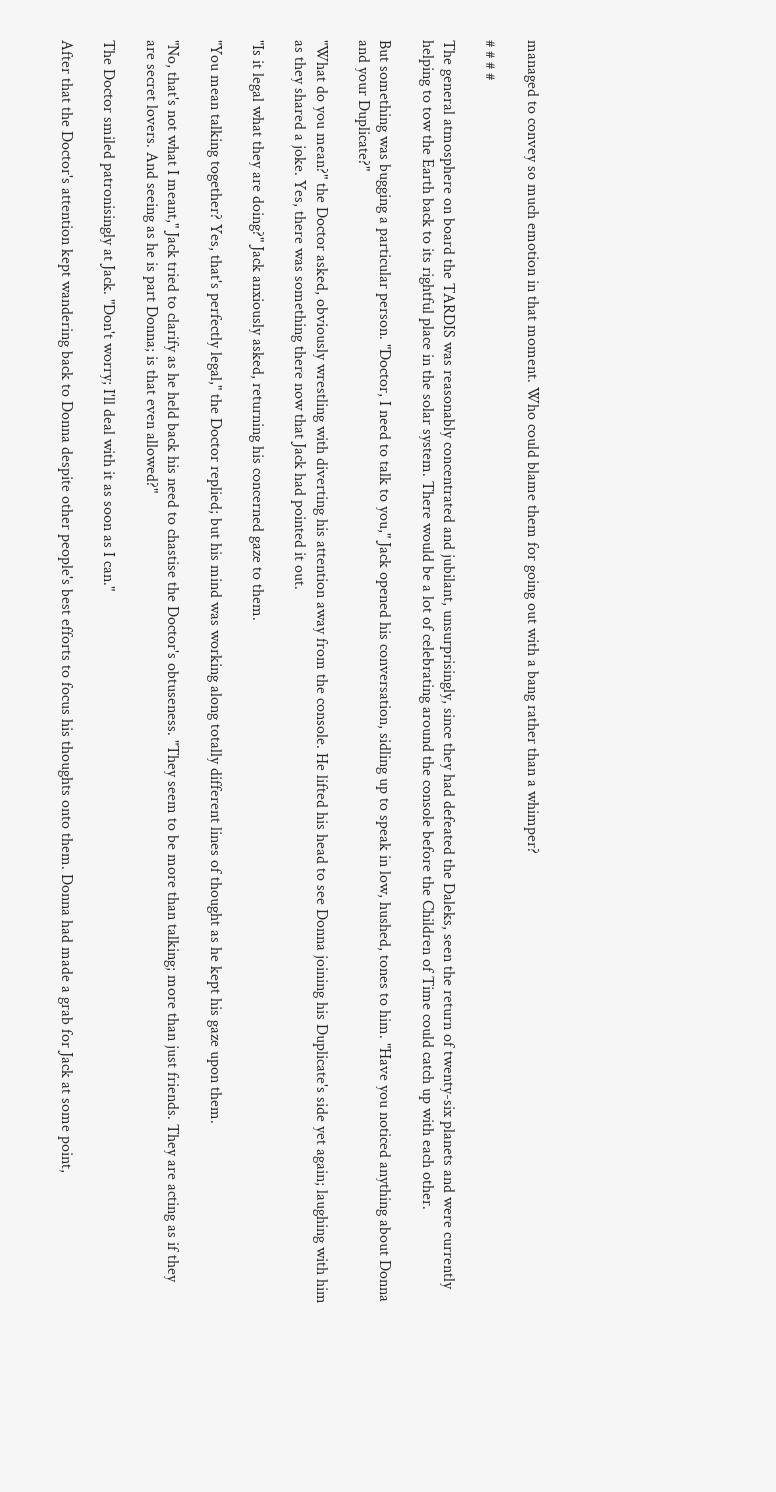managed to convey so much emotion in that moment. Who could blame them for going out with a bang rather than a whimper?

# # # #

The general atmosphere on board the TARDIS was reasonably concentrated and jubilant, unsurprisingly, since they had defeated the Daleks, seen the return of twenty-six planets and were currently helping to tow the Earth back to its rightful place in the solar system. There would be a lot of celebrating around the console before the Children of Time could catch up with each other.

But something was bugging a particular person. "Doctor, I need to talk to you," Jack opened his conversation, sidling up to speak in low, hushed, tones to him. "Have you noticed anything about Donna and your Duplicate?"

"What do you mean?" the Doctor asked, obviously wrestling with diverting his attention away from the console. He lifted his head to see Donna joining his Duplicate's side yet again; laughing with him as they shared a joke. Yes, there was something there now that Jack had pointed it out.

"Is it legal what they are doing?" Jack anxiously asked, returning his concerned gaze to them.

"You mean talking together? Yes, that's perfectly legal," the Doctor replied; but his mind was working along totally different lines of thought as he kept his gaze upon them.

"No, that's not what I meant," Jack tried to clarify as he held back his need to chastise the Doctor's obtuseness. "They seem to be more than talking; more than just friends. They are acting as if they are secret lovers. And seeing as he is part Donna; is that even allowed?"

The Doctor smiled patronisingly at Jack. "Don't worry; I'll deal with it as soon as I can."

After that the Doctor's attention kept wandering back to Donna despite other people's best efforts to focus his thoughts onto them. Donna had made a grab for Jack at some point,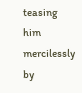teasing him mercilessly by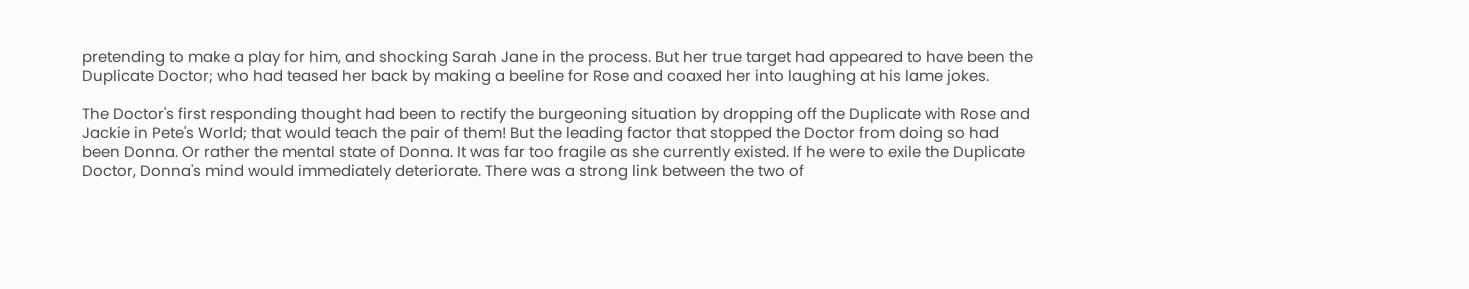pretending to make a play for him, and shocking Sarah Jane in the process. But her true target had appeared to have been the Duplicate Doctor; who had teased her back by making a beeline for Rose and coaxed her into laughing at his lame jokes.

The Doctor's first responding thought had been to rectify the burgeoning situation by dropping off the Duplicate with Rose and Jackie in Pete's World; that would teach the pair of them! But the leading factor that stopped the Doctor from doing so had been Donna. Or rather the mental state of Donna. It was far too fragile as she currently existed. If he were to exile the Duplicate Doctor, Donna's mind would immediately deteriorate. There was a strong link between the two of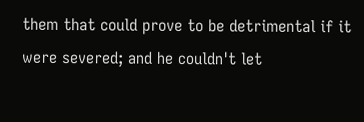them that could prove to be detrimental if it were severed; and he couldn't let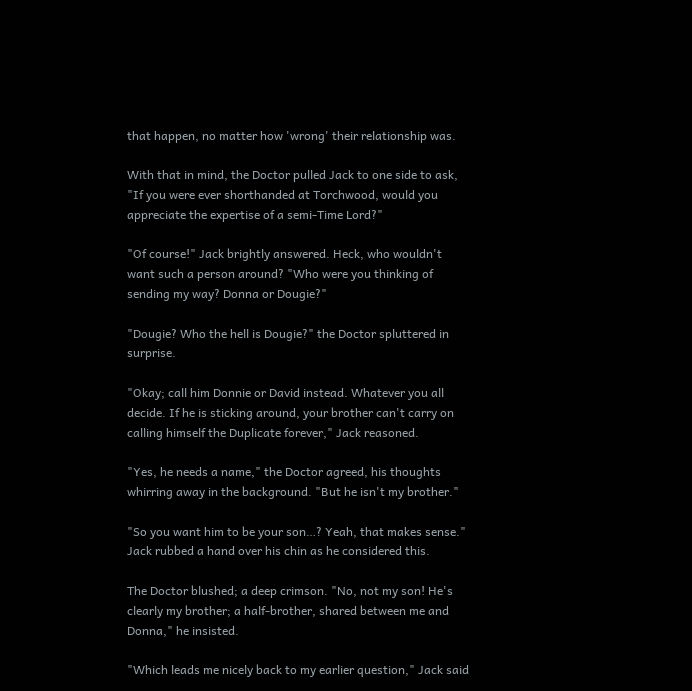that happen, no matter how 'wrong' their relationship was.

With that in mind, the Doctor pulled Jack to one side to ask, "If you were ever shorthanded at Torchwood, would you appreciate the expertise of a semi-Time Lord?"

"Of course!" Jack brightly answered. Heck, who wouldn't want such a person around? "Who were you thinking of sending my way? Donna or Dougie?"

"Dougie? Who the hell is Dougie?" the Doctor spluttered in surprise.

"Okay; call him Donnie or David instead. Whatever you all decide. If he is sticking around, your brother can't carry on calling himself the Duplicate forever," Jack reasoned.

"Yes, he needs a name," the Doctor agreed, his thoughts whirring away in the background. "But he isn't my brother."

"So you want him to be your son…? Yeah, that makes sense." Jack rubbed a hand over his chin as he considered this.

The Doctor blushed; a deep crimson. "No, not my son! He's clearly my brother; a half-brother, shared between me and Donna," he insisted.

"Which leads me nicely back to my earlier question," Jack said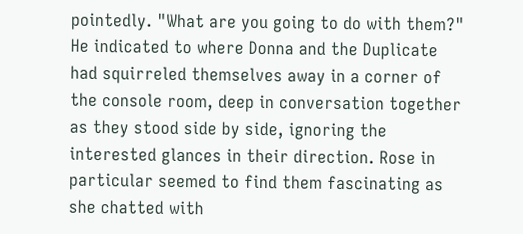pointedly. "What are you going to do with them?" He indicated to where Donna and the Duplicate had squirreled themselves away in a corner of the console room, deep in conversation together as they stood side by side, ignoring the interested glances in their direction. Rose in particular seemed to find them fascinating as she chatted with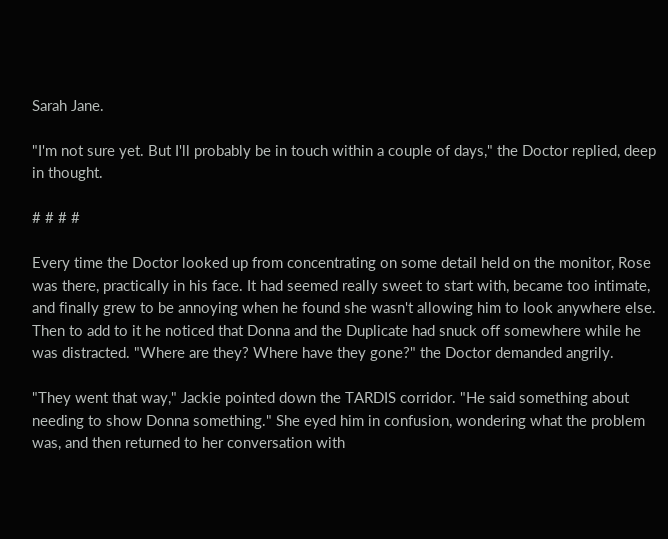Sarah Jane.

"I'm not sure yet. But I'll probably be in touch within a couple of days," the Doctor replied, deep in thought.

# # # #

Every time the Doctor looked up from concentrating on some detail held on the monitor, Rose was there, practically in his face. It had seemed really sweet to start with, became too intimate, and finally grew to be annoying when he found she wasn't allowing him to look anywhere else. Then to add to it he noticed that Donna and the Duplicate had snuck off somewhere while he was distracted. "Where are they? Where have they gone?" the Doctor demanded angrily.

"They went that way," Jackie pointed down the TARDIS corridor. "He said something about needing to show Donna something." She eyed him in confusion, wondering what the problem was, and then returned to her conversation with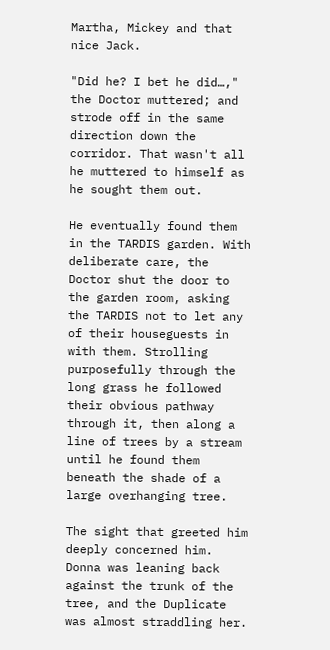Martha, Mickey and that nice Jack.

"Did he? I bet he did…," the Doctor muttered; and strode off in the same direction down the corridor. That wasn't all he muttered to himself as he sought them out.

He eventually found them in the TARDIS garden. With deliberate care, the Doctor shut the door to the garden room, asking the TARDIS not to let any of their houseguests in with them. Strolling purposefully through the long grass he followed their obvious pathway through it, then along a line of trees by a stream until he found them beneath the shade of a large overhanging tree.

The sight that greeted him deeply concerned him. Donna was leaning back against the trunk of the tree, and the Duplicate was almost straddling her.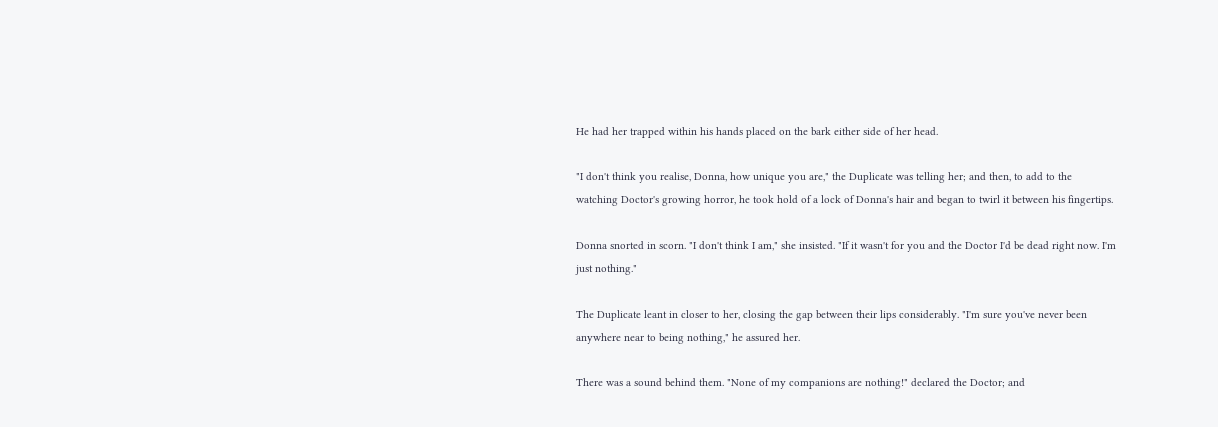He had her trapped within his hands placed on the bark either side of her head.

"I don't think you realise, Donna, how unique you are," the Duplicate was telling her; and then, to add to the watching Doctor's growing horror, he took hold of a lock of Donna's hair and began to twirl it between his fingertips.

Donna snorted in scorn. "I don't think I am," she insisted. "If it wasn't for you and the Doctor I'd be dead right now. I'm just nothing."

The Duplicate leant in closer to her, closing the gap between their lips considerably. "I'm sure you've never been anywhere near to being nothing," he assured her.

There was a sound behind them. "None of my companions are nothing!" declared the Doctor; and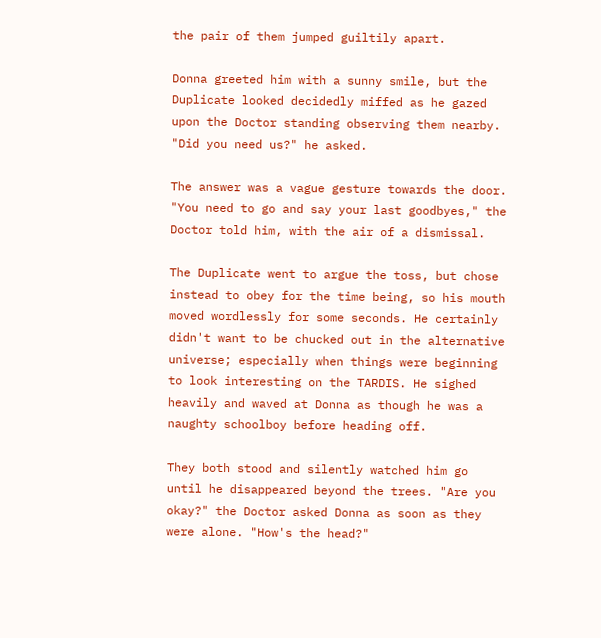the pair of them jumped guiltily apart.

Donna greeted him with a sunny smile, but the Duplicate looked decidedly miffed as he gazed upon the Doctor standing observing them nearby. "Did you need us?" he asked.

The answer was a vague gesture towards the door. "You need to go and say your last goodbyes," the Doctor told him, with the air of a dismissal.

The Duplicate went to argue the toss, but chose instead to obey for the time being, so his mouth moved wordlessly for some seconds. He certainly didn't want to be chucked out in the alternative universe; especially when things were beginning to look interesting on the TARDIS. He sighed heavily and waved at Donna as though he was a naughty schoolboy before heading off.

They both stood and silently watched him go until he disappeared beyond the trees. "Are you okay?" the Doctor asked Donna as soon as they were alone. "How's the head?"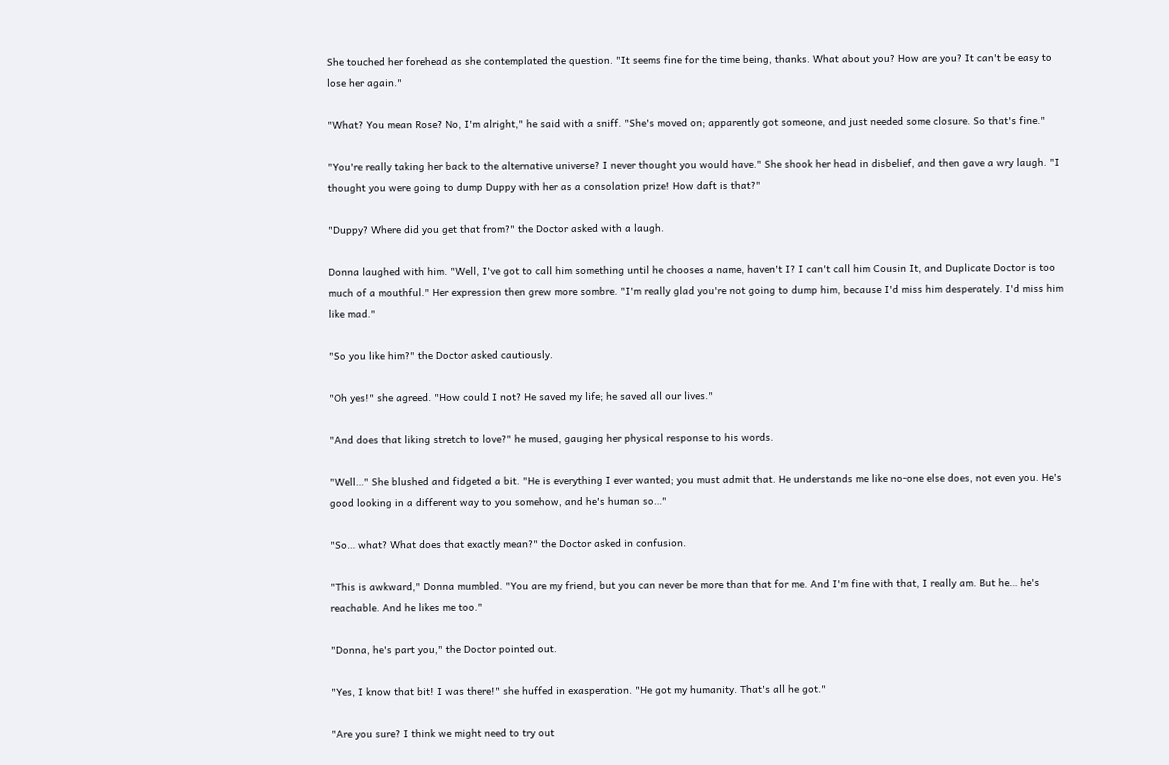She touched her forehead as she contemplated the question. "It seems fine for the time being, thanks. What about you? How are you? It can't be easy to lose her again."

"What? You mean Rose? No, I'm alright," he said with a sniff. "She's moved on; apparently got someone, and just needed some closure. So that's fine."

"You're really taking her back to the alternative universe? I never thought you would have." She shook her head in disbelief, and then gave a wry laugh. "I thought you were going to dump Duppy with her as a consolation prize! How daft is that?"

"Duppy? Where did you get that from?" the Doctor asked with a laugh.

Donna laughed with him. "Well, I've got to call him something until he chooses a name, haven't I? I can't call him Cousin It, and Duplicate Doctor is too much of a mouthful." Her expression then grew more sombre. "I'm really glad you're not going to dump him, because I'd miss him desperately. I'd miss him like mad."

"So you like him?" the Doctor asked cautiously.

"Oh yes!" she agreed. "How could I not? He saved my life; he saved all our lives."

"And does that liking stretch to love?" he mused, gauging her physical response to his words.

"Well…" She blushed and fidgeted a bit. "He is everything I ever wanted; you must admit that. He understands me like no-one else does, not even you. He's good looking in a different way to you somehow, and he's human so…"

"So… what? What does that exactly mean?" the Doctor asked in confusion.

"This is awkward," Donna mumbled. "You are my friend, but you can never be more than that for me. And I'm fine with that, I really am. But he… he's reachable. And he likes me too."

"Donna, he's part you," the Doctor pointed out.

"Yes, I know that bit! I was there!" she huffed in exasperation. "He got my humanity. That's all he got."

"Are you sure? I think we might need to try out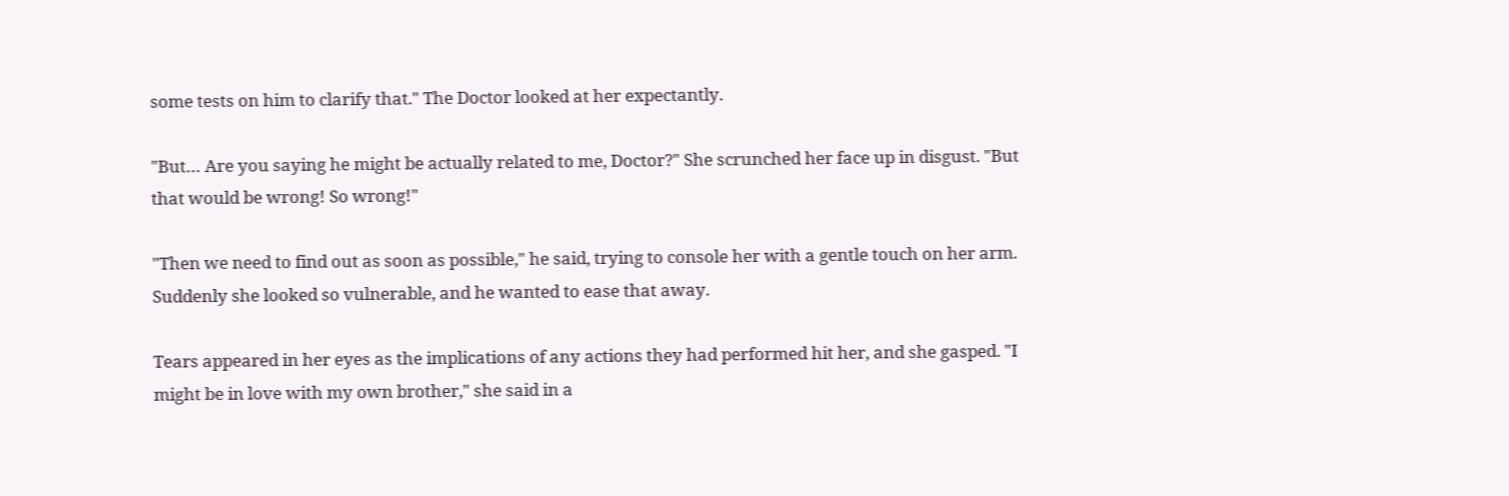some tests on him to clarify that." The Doctor looked at her expectantly.

"But… Are you saying he might be actually related to me, Doctor?" She scrunched her face up in disgust. "But that would be wrong! So wrong!"

"Then we need to find out as soon as possible," he said, trying to console her with a gentle touch on her arm. Suddenly she looked so vulnerable, and he wanted to ease that away.

Tears appeared in her eyes as the implications of any actions they had performed hit her, and she gasped. "I might be in love with my own brother," she said in a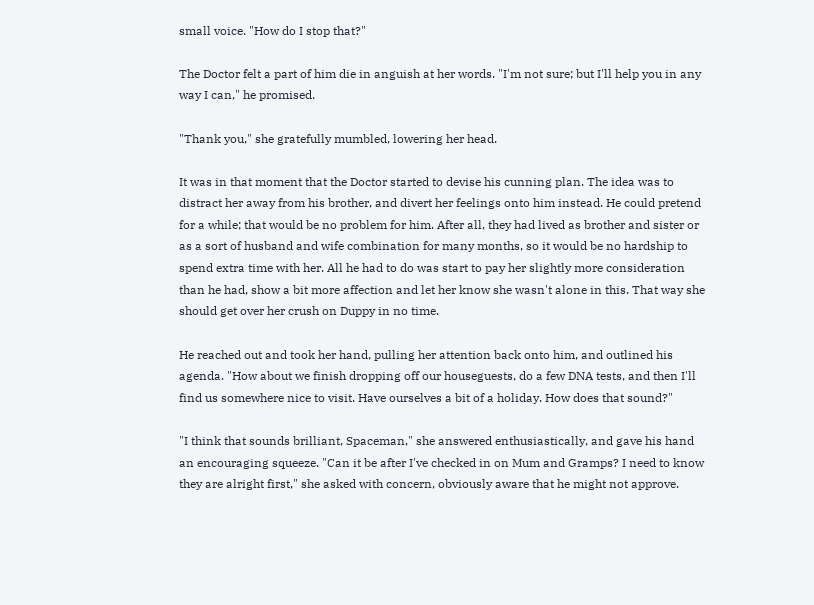small voice. "How do I stop that?"

The Doctor felt a part of him die in anguish at her words. "I'm not sure; but I'll help you in any way I can," he promised.

"Thank you," she gratefully mumbled, lowering her head.

It was in that moment that the Doctor started to devise his cunning plan. The idea was to distract her away from his brother, and divert her feelings onto him instead. He could pretend for a while; that would be no problem for him. After all, they had lived as brother and sister or as a sort of husband and wife combination for many months, so it would be no hardship to spend extra time with her. All he had to do was start to pay her slightly more consideration than he had, show a bit more affection and let her know she wasn't alone in this. That way she should get over her crush on Duppy in no time.

He reached out and took her hand, pulling her attention back onto him, and outlined his agenda. "How about we finish dropping off our houseguests, do a few DNA tests, and then I'll find us somewhere nice to visit. Have ourselves a bit of a holiday. How does that sound?"

"I think that sounds brilliant, Spaceman," she answered enthusiastically, and gave his hand an encouraging squeeze. "Can it be after I've checked in on Mum and Gramps? I need to know they are alright first," she asked with concern, obviously aware that he might not approve.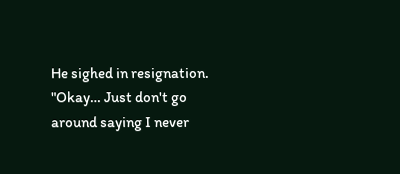He sighed in resignation. "Okay… Just don't go around saying I never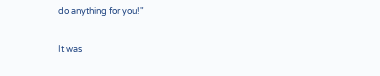do anything for you!"

It was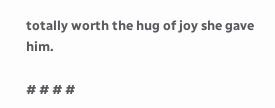totally worth the hug of joy she gave him.

# # # #